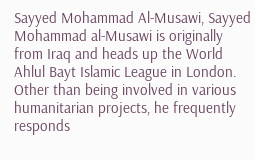Sayyed Mohammad Al-Musawi, Sayyed Mohammad al-Musawi is originally from Iraq and heads up the World Ahlul Bayt Islamic League in London. Other than being involved in various humanitarian projects, he frequently responds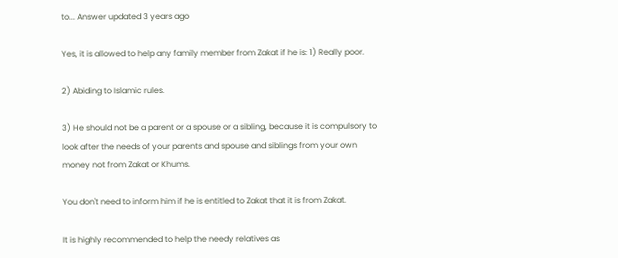to... Answer updated 3 years ago

Yes, it is allowed to help any family member from Zakat if he is: 1) Really poor.

2) Abiding to Islamic rules.

3) He should not be a parent or a spouse or a sibling, because it is compulsory to look after the needs of your parents and spouse and siblings from your own money not from Zakat or Khums.

You don't need to inform him if he is entitled to Zakat that it is from Zakat.

It is highly recommended to help the needy relatives as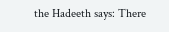the Hadeeth says: There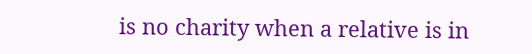is no charity when a relative is in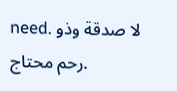need. لا صدقة وذو رحم محتاج.